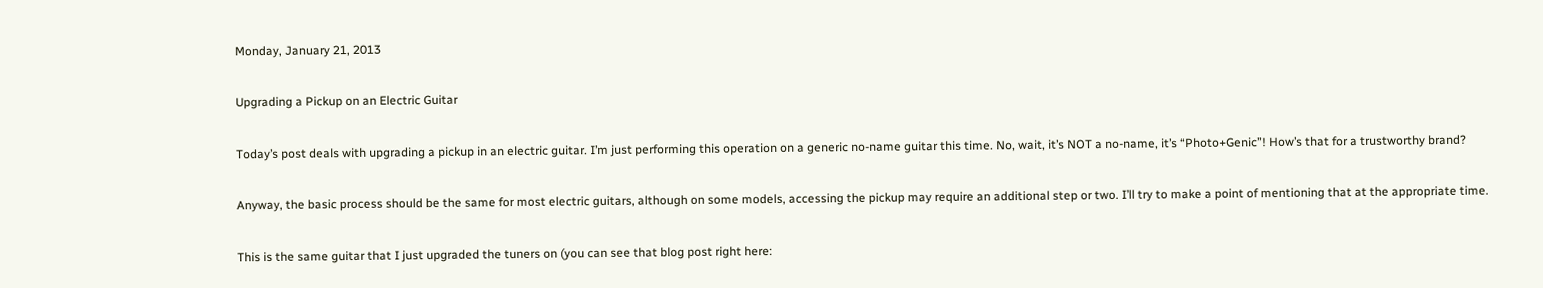Monday, January 21, 2013

Upgrading a Pickup on an Electric Guitar

Today’s post deals with upgrading a pickup in an electric guitar. I’m just performing this operation on a generic no-name guitar this time. No, wait, it’s NOT a no-name, it’s “Photo+Genic”! How’s that for a trustworthy brand?

Anyway, the basic process should be the same for most electric guitars, although on some models, accessing the pickup may require an additional step or two. I’ll try to make a point of mentioning that at the appropriate time.

This is the same guitar that I just upgraded the tuners on (you can see that blog post right here: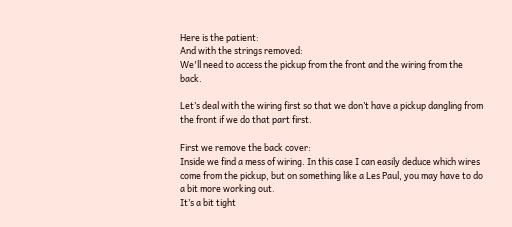Here is the patient:
And with the strings removed:
We'll need to access the pickup from the front and the wiring from the back.

Let’s deal with the wiring first so that we don’t have a pickup dangling from the front if we do that part first.

First we remove the back cover:
Inside we find a mess of wiring. In this case I can easily deduce which wires come from the pickup, but on something like a Les Paul, you may have to do a bit more working out.
It’s a bit tight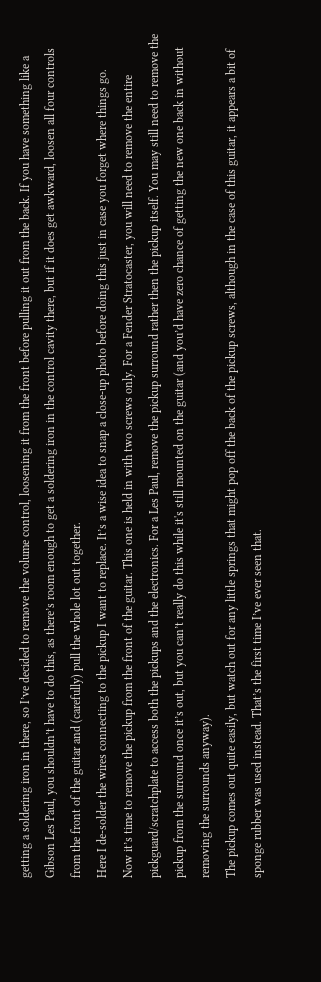getting a soldering iron in there, so I’ve decided to remove the volume control, loosening it from the front before pulling it out from the back. If you have something like a Gibson Les Paul, you shouldn’t have to do this, as there’s room enough to get a soldering iron in the control cavity there, but if it does get awkward, loosen all four controls from the front of the guitar and (carefully) pull the whole lot out together.
Here I de-solder the wires connecting to the pickup I want to replace. It’s a wise idea to snap a close-up photo before doing this just in case you forget where things go.
Now it’s time to remove the pickup from the front of the guitar. This one is held in with two screws only. For a Fender Stratocaster, you will need to remove the entire pickguard/scratchplate to access both the pickups and the electronics. For a Les Paul, remove the pickup surround rather then the pickup itself. You may still need to remove the pickup from the surround once it’s out, but you can’t really do this while it's still mounted on the guitar (and you’d have zero chance of getting the new one back in without removing the surrounds anyway).
The pickup comes out quite easily, but watch out for any little springs that might pop off the back of the pickup screws, although in the case of this guitar, it appears a bit of sponge rubber was used instead. That’s the first time I’ve ever seen that.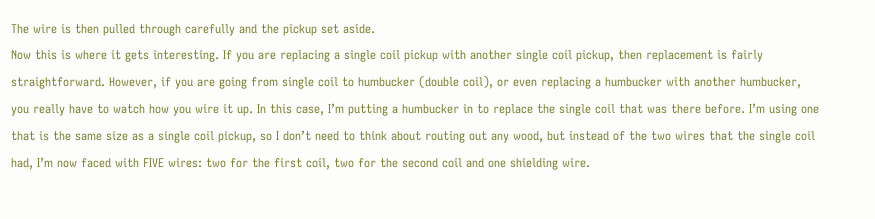The wire is then pulled through carefully and the pickup set aside.
Now this is where it gets interesting. If you are replacing a single coil pickup with another single coil pickup, then replacement is fairly straightforward. However, if you are going from single coil to humbucker (double coil), or even replacing a humbucker with another humbucker, you really have to watch how you wire it up. In this case, I’m putting a humbucker in to replace the single coil that was there before. I’m using one that is the same size as a single coil pickup, so I don’t need to think about routing out any wood, but instead of the two wires that the single coil had, I’m now faced with FIVE wires: two for the first coil, two for the second coil and one shielding wire.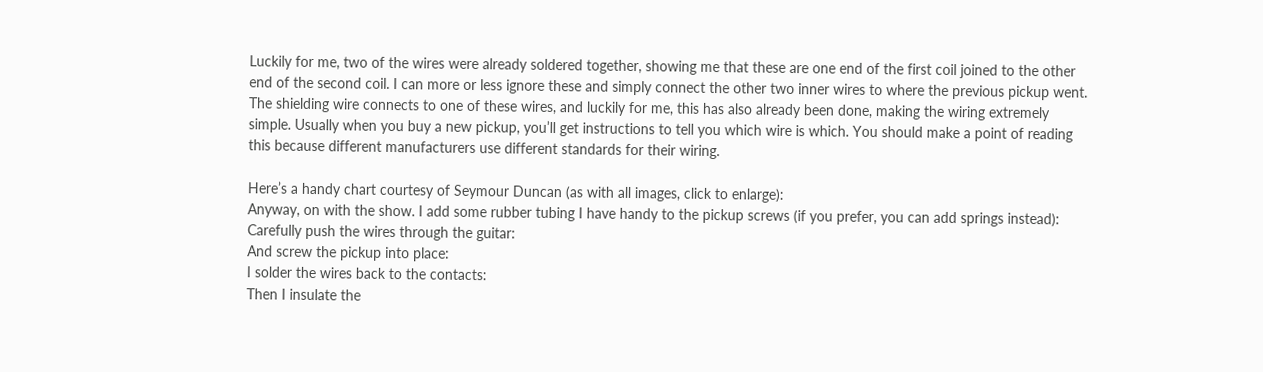Luckily for me, two of the wires were already soldered together, showing me that these are one end of the first coil joined to the other end of the second coil. I can more or less ignore these and simply connect the other two inner wires to where the previous pickup went. The shielding wire connects to one of these wires, and luckily for me, this has also already been done, making the wiring extremely simple. Usually when you buy a new pickup, you’ll get instructions to tell you which wire is which. You should make a point of reading this because different manufacturers use different standards for their wiring.

Here’s a handy chart courtesy of Seymour Duncan (as with all images, click to enlarge):
Anyway, on with the show. I add some rubber tubing I have handy to the pickup screws (if you prefer, you can add springs instead):
Carefully push the wires through the guitar:
And screw the pickup into place:
I solder the wires back to the contacts:
Then I insulate the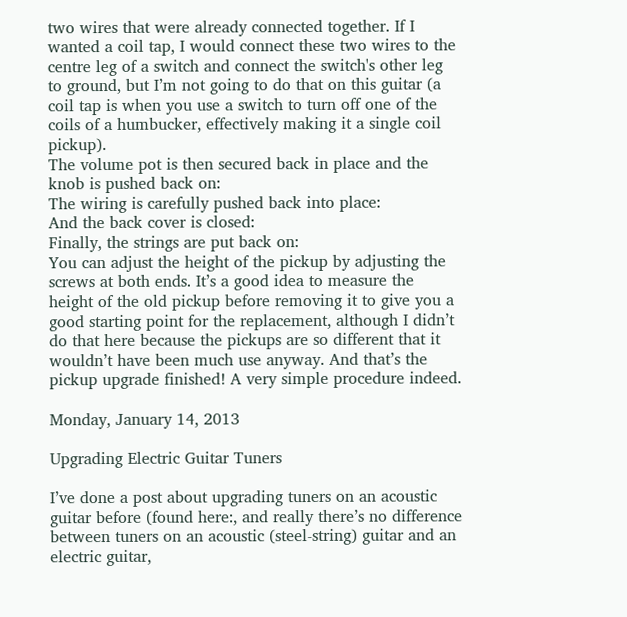two wires that were already connected together. If I wanted a coil tap, I would connect these two wires to the centre leg of a switch and connect the switch's other leg to ground, but I’m not going to do that on this guitar (a coil tap is when you use a switch to turn off one of the coils of a humbucker, effectively making it a single coil pickup).
The volume pot is then secured back in place and the knob is pushed back on:
The wiring is carefully pushed back into place:
And the back cover is closed:
Finally, the strings are put back on:
You can adjust the height of the pickup by adjusting the screws at both ends. It’s a good idea to measure the height of the old pickup before removing it to give you a good starting point for the replacement, although I didn’t do that here because the pickups are so different that it wouldn’t have been much use anyway. And that’s the pickup upgrade finished! A very simple procedure indeed.

Monday, January 14, 2013

Upgrading Electric Guitar Tuners

I’ve done a post about upgrading tuners on an acoustic guitar before (found here:, and really there’s no difference between tuners on an acoustic (steel-string) guitar and an electric guitar,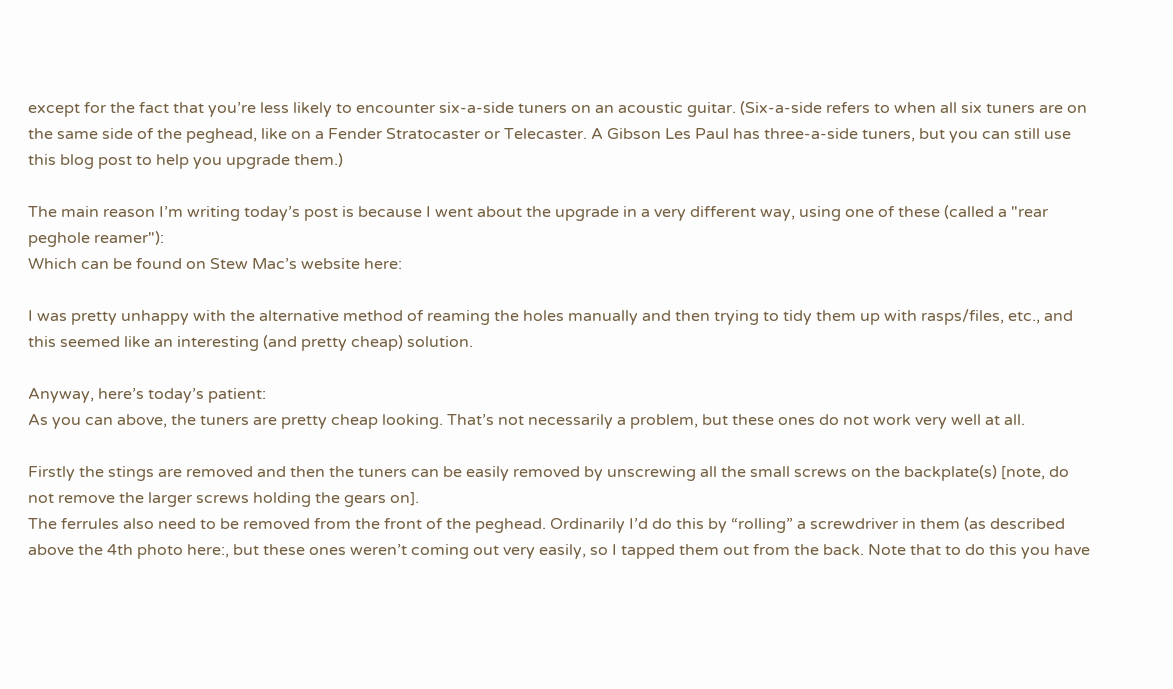except for the fact that you’re less likely to encounter six-a-side tuners on an acoustic guitar. (Six-a-side refers to when all six tuners are on the same side of the peghead, like on a Fender Stratocaster or Telecaster. A Gibson Les Paul has three-a-side tuners, but you can still use this blog post to help you upgrade them.)

The main reason I’m writing today’s post is because I went about the upgrade in a very different way, using one of these (called a "rear peghole reamer"):
Which can be found on Stew Mac’s website here:

I was pretty unhappy with the alternative method of reaming the holes manually and then trying to tidy them up with rasps/files, etc., and this seemed like an interesting (and pretty cheap) solution.

Anyway, here’s today’s patient:
As you can above, the tuners are pretty cheap looking. That’s not necessarily a problem, but these ones do not work very well at all.

Firstly the stings are removed and then the tuners can be easily removed by unscrewing all the small screws on the backplate(s) [note, do not remove the larger screws holding the gears on].
The ferrules also need to be removed from the front of the peghead. Ordinarily I’d do this by “rolling” a screwdriver in them (as described above the 4th photo here:, but these ones weren’t coming out very easily, so I tapped them out from the back. Note that to do this you have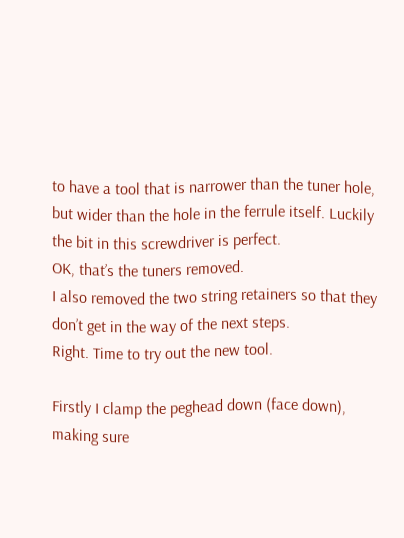to have a tool that is narrower than the tuner hole, but wider than the hole in the ferrule itself. Luckily the bit in this screwdriver is perfect.
OK, that’s the tuners removed.
I also removed the two string retainers so that they don’t get in the way of the next steps.
Right. Time to try out the new tool.

Firstly I clamp the peghead down (face down), making sure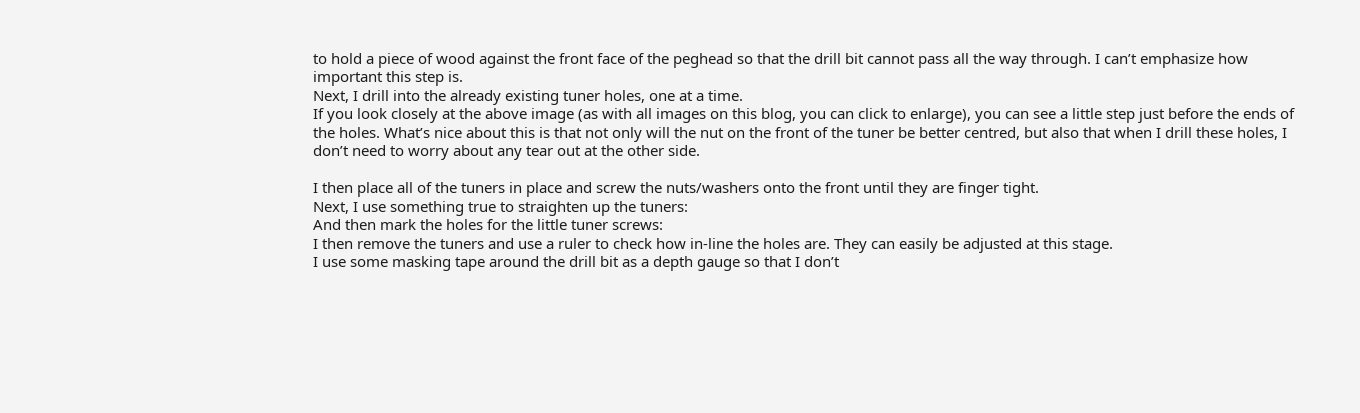to hold a piece of wood against the front face of the peghead so that the drill bit cannot pass all the way through. I can’t emphasize how important this step is.
Next, I drill into the already existing tuner holes, one at a time.
If you look closely at the above image (as with all images on this blog, you can click to enlarge), you can see a little step just before the ends of the holes. What’s nice about this is that not only will the nut on the front of the tuner be better centred, but also that when I drill these holes, I don’t need to worry about any tear out at the other side.

I then place all of the tuners in place and screw the nuts/washers onto the front until they are finger tight.
Next, I use something true to straighten up the tuners:
And then mark the holes for the little tuner screws:
I then remove the tuners and use a ruler to check how in-line the holes are. They can easily be adjusted at this stage.
I use some masking tape around the drill bit as a depth gauge so that I don’t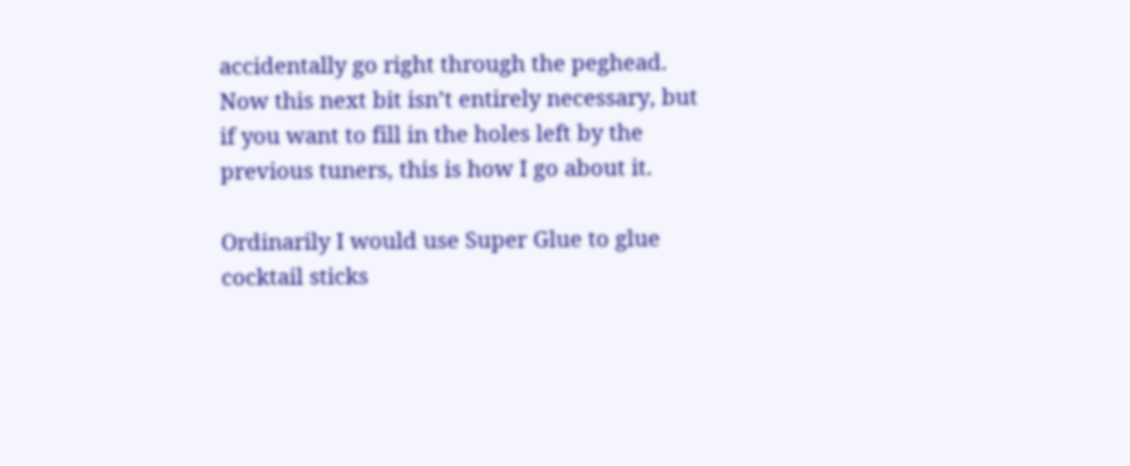accidentally go right through the peghead.
Now this next bit isn’t entirely necessary, but if you want to fill in the holes left by the previous tuners, this is how I go about it.

Ordinarily I would use Super Glue to glue cocktail sticks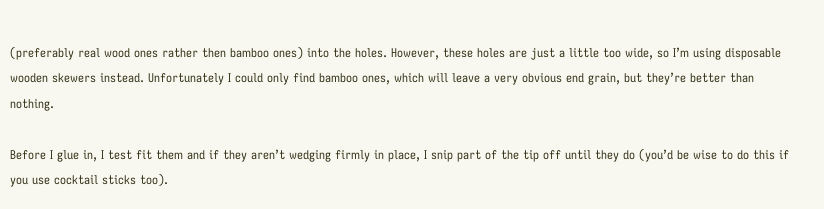(preferably real wood ones rather then bamboo ones) into the holes. However, these holes are just a little too wide, so I’m using disposable wooden skewers instead. Unfortunately I could only find bamboo ones, which will leave a very obvious end grain, but they’re better than nothing.

Before I glue in, I test fit them and if they aren’t wedging firmly in place, I snip part of the tip off until they do (you’d be wise to do this if you use cocktail sticks too).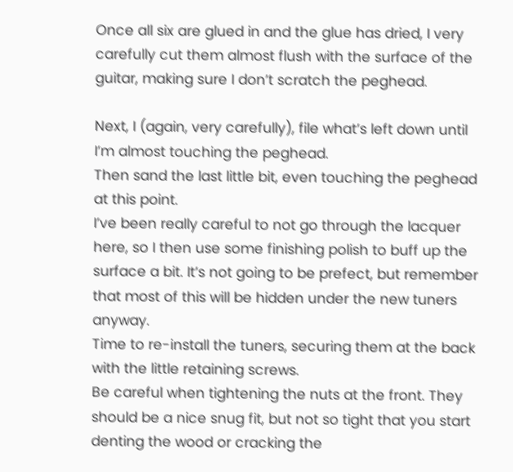Once all six are glued in and the glue has dried, I very carefully cut them almost flush with the surface of the guitar, making sure I don’t scratch the peghead.

Next, I (again, very carefully), file what’s left down until I’m almost touching the peghead.
Then sand the last little bit, even touching the peghead at this point.
I’ve been really careful to not go through the lacquer here, so I then use some finishing polish to buff up the surface a bit. It’s not going to be prefect, but remember that most of this will be hidden under the new tuners anyway.
Time to re-install the tuners, securing them at the back with the little retaining screws.
Be careful when tightening the nuts at the front. They should be a nice snug fit, but not so tight that you start denting the wood or cracking the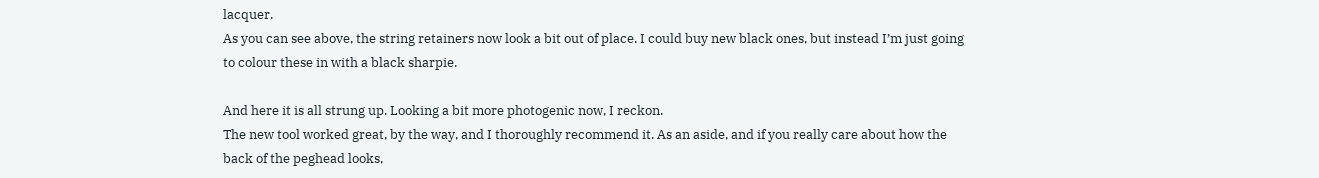lacquer.
As you can see above, the string retainers now look a bit out of place. I could buy new black ones, but instead I’m just going to colour these in with a black sharpie.

And here it is all strung up. Looking a bit more photogenic now, I reckon.
The new tool worked great, by the way, and I thoroughly recommend it. As an aside, and if you really care about how the back of the peghead looks,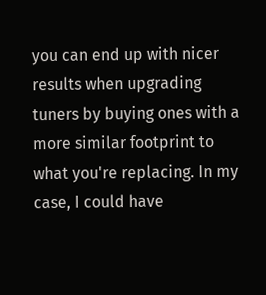you can end up with nicer results when upgrading tuners by buying ones with a more similar footprint to what you're replacing. In my case, I could have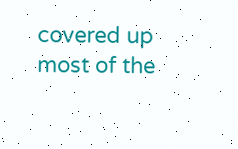covered up most of the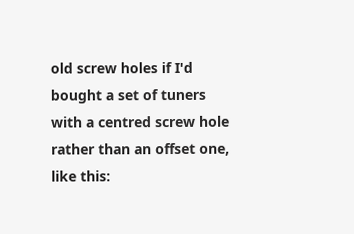old screw holes if I'd bought a set of tuners with a centred screw hole rather than an offset one, like this: